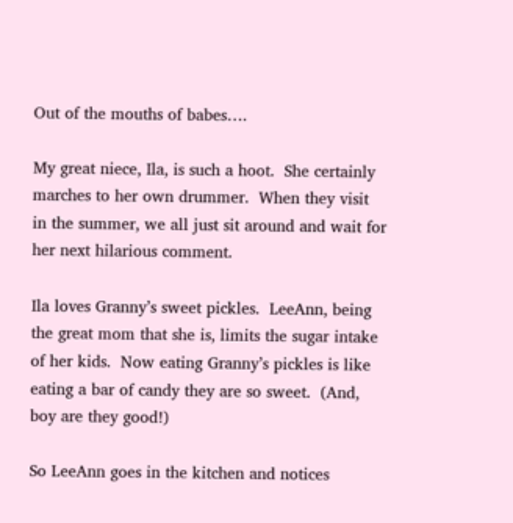Out of the mouths of babes….

My great niece, Ila, is such a hoot.  She certainly marches to her own drummer.  When they visit in the summer, we all just sit around and wait for her next hilarious comment.

Ila loves Granny’s sweet pickles.  LeeAnn, being the great mom that she is, limits the sugar intake of her kids.  Now eating Granny’s pickles is like eating a bar of candy they are so sweet.  (And, boy are they good!)

So LeeAnn goes in the kitchen and notices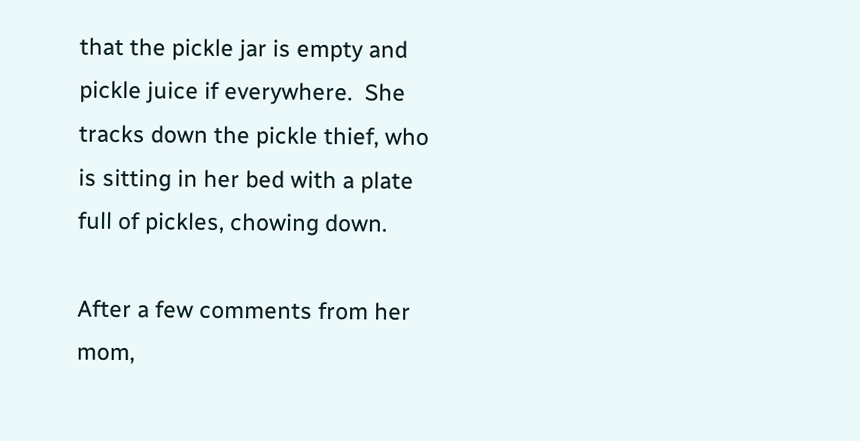that the pickle jar is empty and pickle juice if everywhere.  She tracks down the pickle thief, who is sitting in her bed with a plate full of pickles, chowing down.

After a few comments from her mom,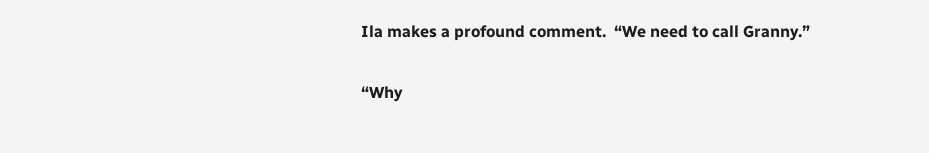Ila makes a profound comment.  “We need to call Granny.”

“Why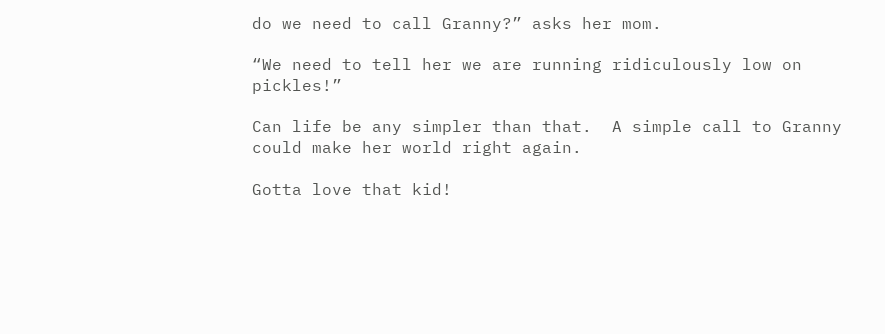do we need to call Granny?” asks her mom.

“We need to tell her we are running ridiculously low on pickles!”

Can life be any simpler than that.  A simple call to Granny could make her world right again.

Gotta love that kid!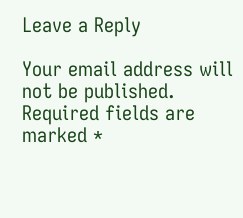Leave a Reply

Your email address will not be published. Required fields are marked *